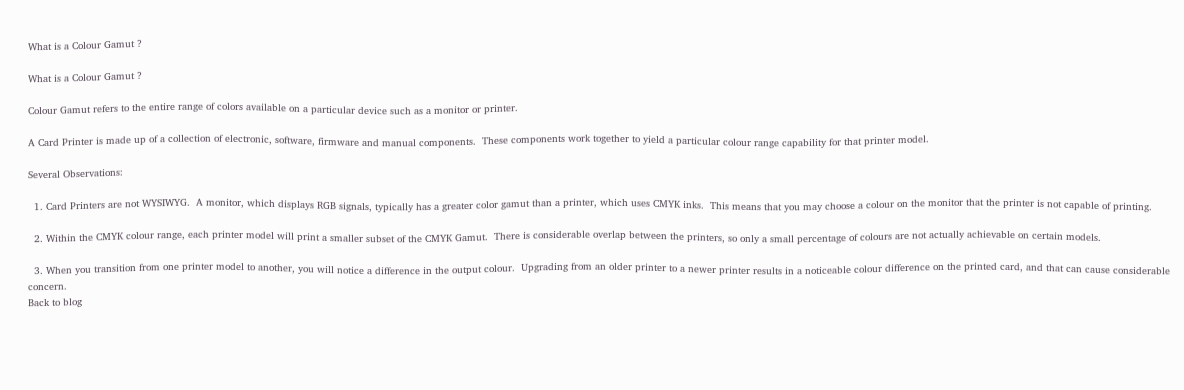What is a Colour Gamut ?

What is a Colour Gamut ?

Colour Gamut refers to the entire range of colors available on a particular device such as a monitor or printer.

A Card Printer is made up of a collection of electronic, software, firmware and manual components.  These components work together to yield a particular colour range capability for that printer model.

Several Observations:

  1. Card Printers are not WYSIWYG.  A monitor, which displays RGB signals, typically has a greater color gamut than a printer, which uses CMYK inks.  This means that you may choose a colour on the monitor that the printer is not capable of printing.

  2. Within the CMYK colour range, each printer model will print a smaller subset of the CMYK Gamut.  There is considerable overlap between the printers, so only a small percentage of colours are not actually achievable on certain models.

  3. When you transition from one printer model to another, you will notice a difference in the output colour.  Upgrading from an older printer to a newer printer results in a noticeable colour difference on the printed card, and that can cause considerable concern.
Back to blog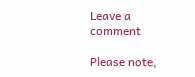Leave a comment

Please note,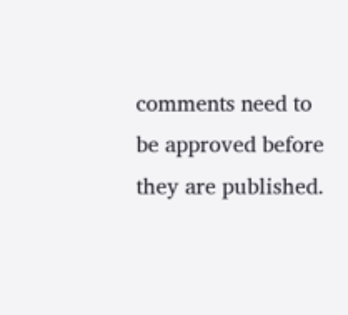comments need to be approved before they are published.